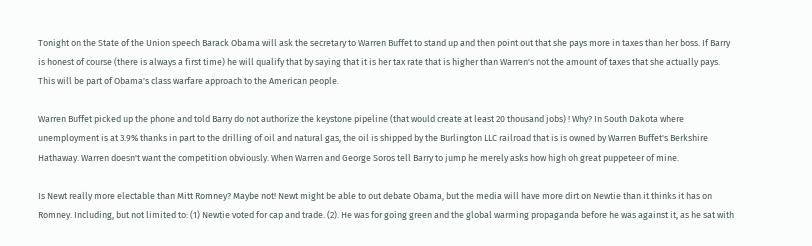Tonight on the State of the Union speech Barack Obama will ask the secretary to Warren Buffet to stand up and then point out that she pays more in taxes than her boss. If Barry is honest of course (there is always a first time) he will qualify that by saying that it is her tax rate that is higher than Warren's not the amount of taxes that she actually pays. This will be part of Obama's class warfare approach to the American people.

Warren Buffet picked up the phone and told Barry do not authorize the keystone pipeline (that would create at least 20 thousand jobs) ! Why? In South Dakota where unemployment is at 3.9% thanks in part to the drilling of oil and natural gas, the oil is shipped by the Burlington LLC railroad that is is owned by Warren Buffet's Berkshire Hathaway. Warren doesn't want the competition obviously. When Warren and George Soros tell Barry to jump he merely asks how high oh great puppeteer of mine.

Is Newt really more electable than Mitt Romney? Maybe not! Newt might be able to out debate Obama, but the media will have more dirt on Newtie than it thinks it has on Romney. Including, but not limited to: (1) Newtie voted for cap and trade. (2). He was for going green and the global warming propaganda before he was against it, as he sat with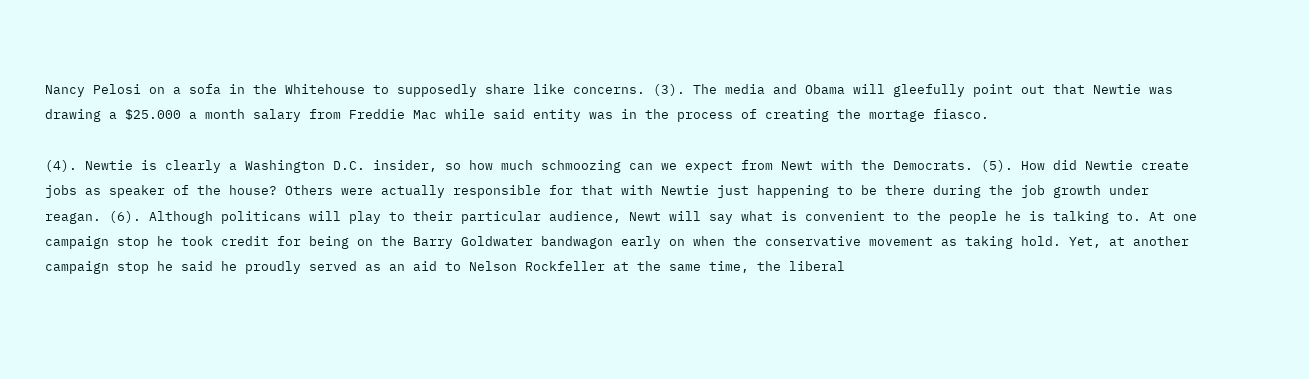Nancy Pelosi on a sofa in the Whitehouse to supposedly share like concerns. (3). The media and Obama will gleefully point out that Newtie was drawing a $25.000 a month salary from Freddie Mac while said entity was in the process of creating the mortage fiasco.

(4). Newtie is clearly a Washington D.C. insider, so how much schmoozing can we expect from Newt with the Democrats. (5). How did Newtie create jobs as speaker of the house? Others were actually responsible for that with Newtie just happening to be there during the job growth under reagan. (6). Although politicans will play to their particular audience, Newt will say what is convenient to the people he is talking to. At one campaign stop he took credit for being on the Barry Goldwater bandwagon early on when the conservative movement as taking hold. Yet, at another campaign stop he said he proudly served as an aid to Nelson Rockfeller at the same time, the liberal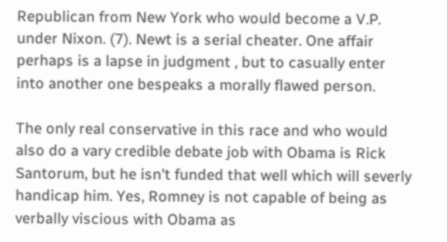Republican from New York who would become a V.P. under Nixon. (7). Newt is a serial cheater. One affair perhaps is a lapse in judgment , but to casually enter into another one bespeaks a morally flawed person.

The only real conservative in this race and who would also do a vary credible debate job with Obama is Rick Santorum, but he isn't funded that well which will severly handicap him. Yes, Romney is not capable of being as verbally viscious with Obama as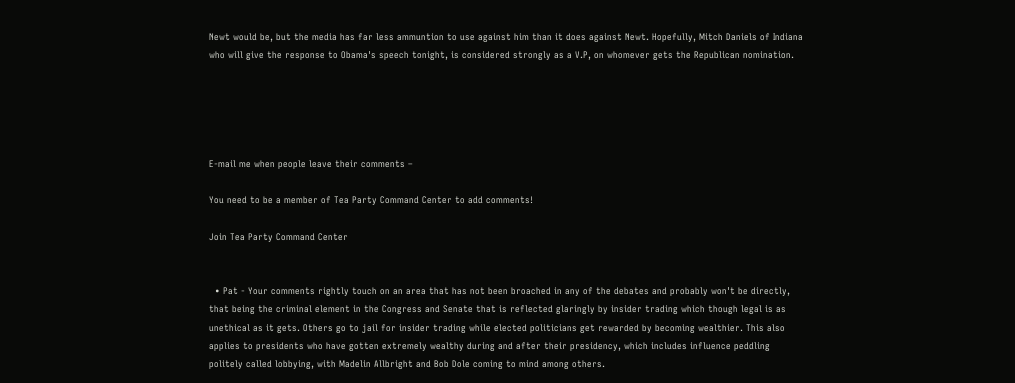Newt would be, but the media has far less ammuntion to use against him than it does against Newt. Hopefully, Mitch Daniels of Indiana who will give the response to Obama's speech tonight, is considered strongly as a V.P, on whomever gets the Republican nomination.





E-mail me when people leave their comments –

You need to be a member of Tea Party Command Center to add comments!

Join Tea Party Command Center


  • Pat - Your comments rightly touch on an area that has not been broached in any of the debates and probably won't be directly, that being the criminal element in the Congress and Senate that is reflected glaringly by insider trading which though legal is as unethical as it gets. Others go to jail for insider trading while elected politicians get rewarded by becoming wealthier. This also applies to presidents who have gotten extremely wealthy during and after their presidency, which includes influence peddling politely called lobbying, with Madelin Allbright and Bob Dole coming to mind among others.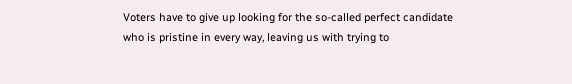Voters have to give up looking for the so-called perfect candidate who is pristine in every way, leaving us with trying to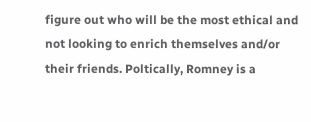figure out who will be the most ethical and not looking to enrich themselves and/or their friends. Poltically, Romney is a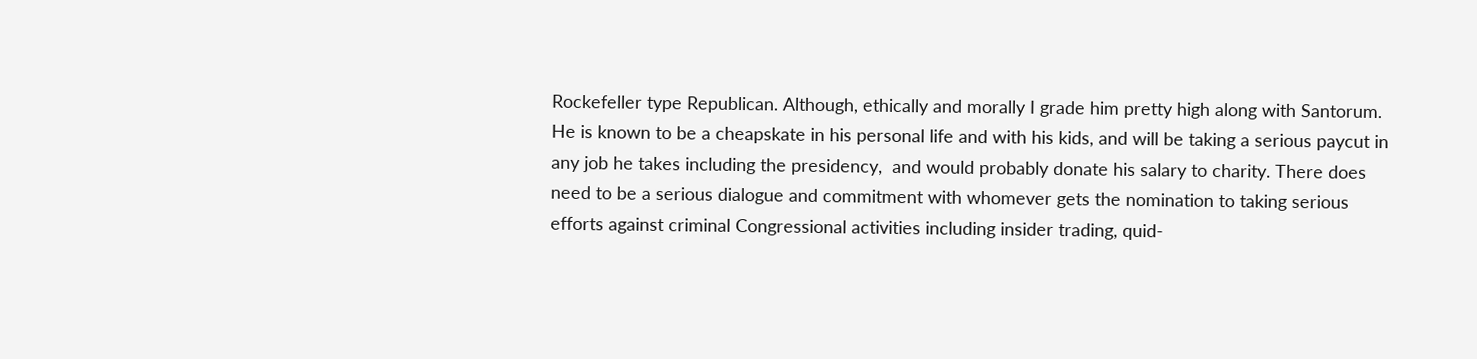Rockefeller type Republican. Although, ethically and morally I grade him pretty high along with Santorum. He is known to be a cheapskate in his personal life and with his kids, and will be taking a serious paycut in any job he takes including the presidency,  and would probably donate his salary to charity. There does need to be a serious dialogue and commitment with whomever gets the nomination to taking serious efforts against criminal Congressional activities including insider trading, quid-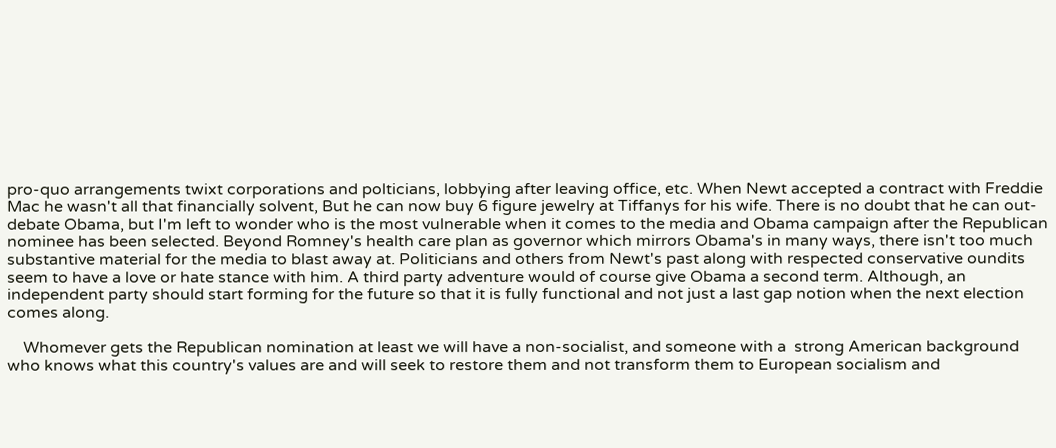pro-quo arrangements twixt corporations and polticians, lobbying after leaving office, etc. When Newt accepted a contract with Freddie Mac he wasn't all that financially solvent, But he can now buy 6 figure jewelry at Tiffanys for his wife. There is no doubt that he can out-debate Obama, but I'm left to wonder who is the most vulnerable when it comes to the media and Obama campaign after the Republican nominee has been selected. Beyond Romney's health care plan as governor which mirrors Obama's in many ways, there isn't too much substantive material for the media to blast away at. Politicians and others from Newt's past along with respected conservative oundits seem to have a love or hate stance with him. A third party adventure would of course give Obama a second term. Although, an independent party should start forming for the future so that it is fully functional and not just a last gap notion when the next election comes along.

    Whomever gets the Republican nomination at least we will have a non-socialist, and someone with a  strong American background who knows what this country's values are and will seek to restore them and not transform them to European socialism and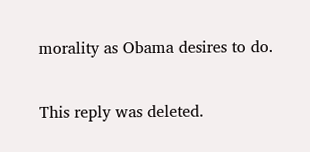morality as Obama desires to do.

This reply was deleted.